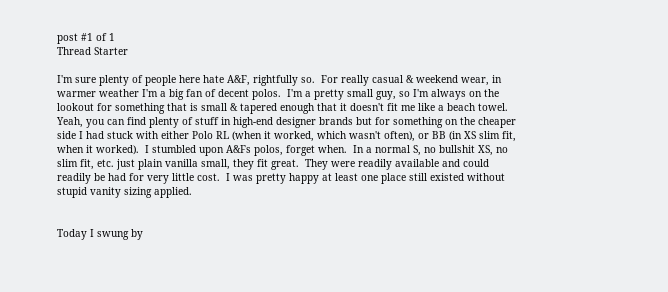post #1 of 1
Thread Starter

I'm sure plenty of people here hate A&F, rightfully so.  For really casual & weekend wear, in warmer weather I'm a big fan of decent polos.  I'm a pretty small guy, so I'm always on the lookout for something that is small & tapered enough that it doesn't fit me like a beach towel.  Yeah, you can find plenty of stuff in high-end designer brands but for something on the cheaper side I had stuck with either Polo RL (when it worked, which wasn't often), or BB (in XS slim fit, when it worked).  I stumbled upon A&Fs polos, forget when.  In a normal S, no bullshit XS, no slim fit, etc. just plain vanilla small, they fit great.  They were readily available and could readily be had for very little cost.  I was pretty happy at least one place still existed without stupid vanity sizing applied.


Today I swung by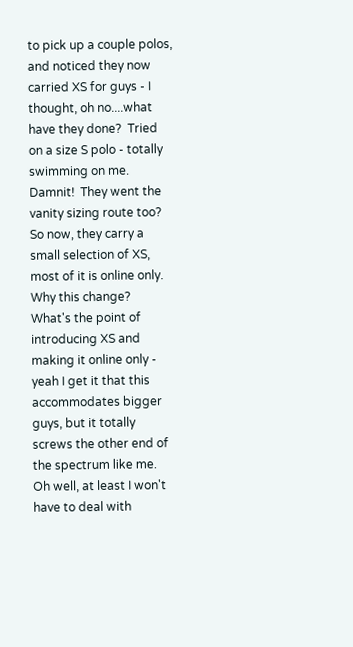to pick up a couple polos, and noticed they now carried XS for guys - I thought, oh no....what have they done?  Tried on a size S polo - totally swimming on me.  Damnit!  They went the vanity sizing route too?  So now, they carry a small selection of XS, most of it is online only.  Why this change?  What's the point of introducing XS and making it online only - yeah I get it that this accommodates bigger guys, but it totally screws the other end of the spectrum like me.  Oh well, at least I won't have to deal with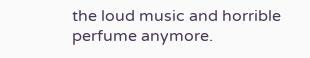the loud music and horrible perfume anymore.